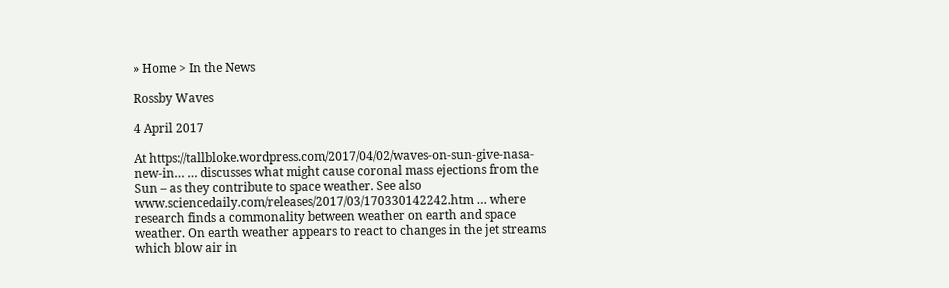» Home > In the News

Rossby Waves

4 April 2017

At https://tallbloke.wordpress.com/2017/04/02/waves-on-sun-give-nasa-new-in… … discusses what might cause coronal mass ejections from the Sun – as they contribute to space weather. See also www.sciencedaily.com/releases/2017/03/170330142242.htm … where research finds a commonality between weather on earth and space weather. On earth weather appears to react to changes in the jet streams which blow air in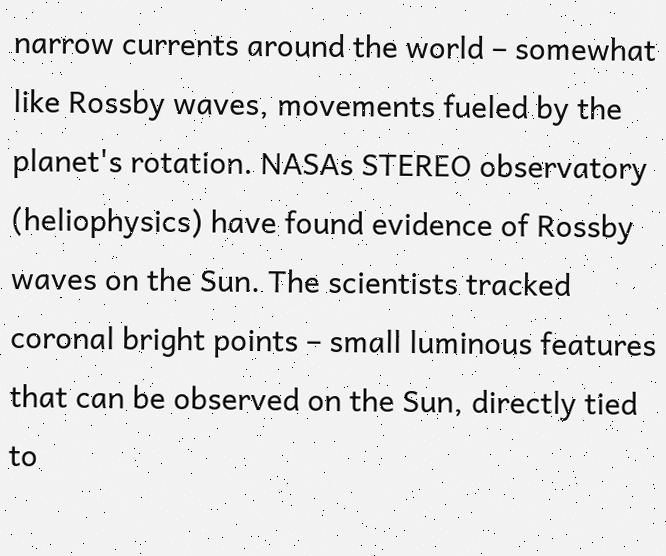narrow currents around the world – somewhat like Rossby waves, movements fueled by the planet's rotation. NASAs STEREO observatory (heliophysics) have found evidence of Rossby waves on the Sun. The scientists tracked coronal bright points – small luminous features that can be observed on the Sun, directly tied to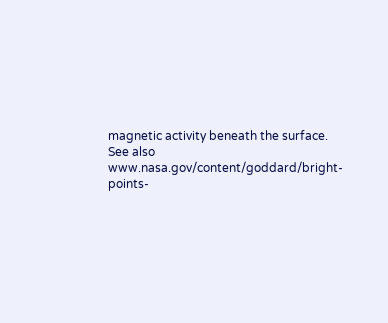magnetic activity beneath the surface. See also www.nasa.gov/content/goddard/bright-points-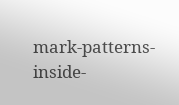mark-patterns-inside-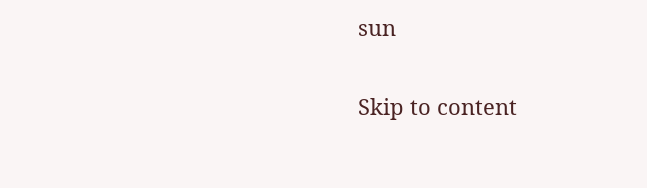sun

Skip to content